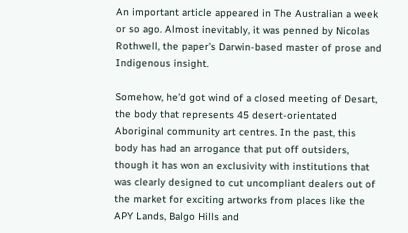An important article appeared in The Australian a week or so ago. Almost inevitably, it was penned by Nicolas Rothwell, the paper’s Darwin-based master of prose and Indigenous insight.

Somehow, he’d got wind of a closed meeting of Desart, the body that represents 45 desert-orientated Aboriginal community art centres. In the past, this body has had an arrogance that put off outsiders, though it has won an exclusivity with institutions that was clearly designed to cut uncompliant dealers out of the market for exciting artworks from places like the APY Lands, Balgo Hills and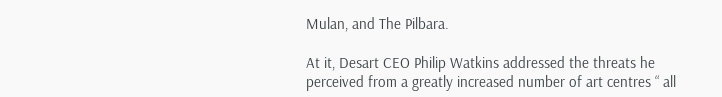Mulan, and The Pilbara.

At it, Desart CEO Philip Watkins addressed the threats he perceived from a greatly increased number of art centres “ all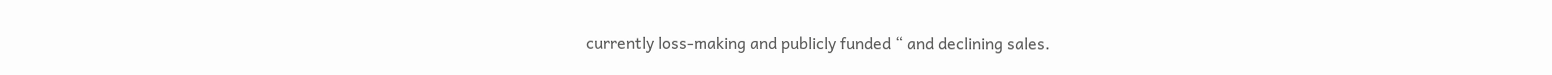currently loss-making and publicly funded “ and declining sales.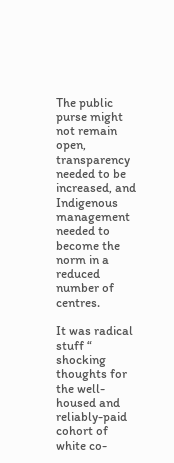The public purse might not remain open, transparency needed to be increased, and Indigenous management needed to become the norm in a reduced number of centres.

It was radical stuff “ shocking thoughts for the well-housed and reliably-paid cohort of white co-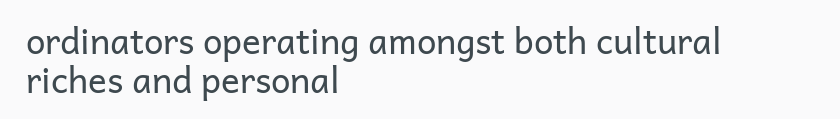ordinators operating amongst both cultural riches and personal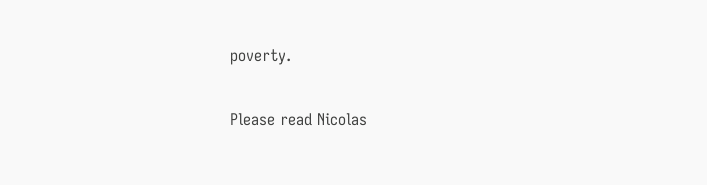poverty.

Please read Nicolas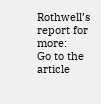Rothwell’s report for more:
Go to the article